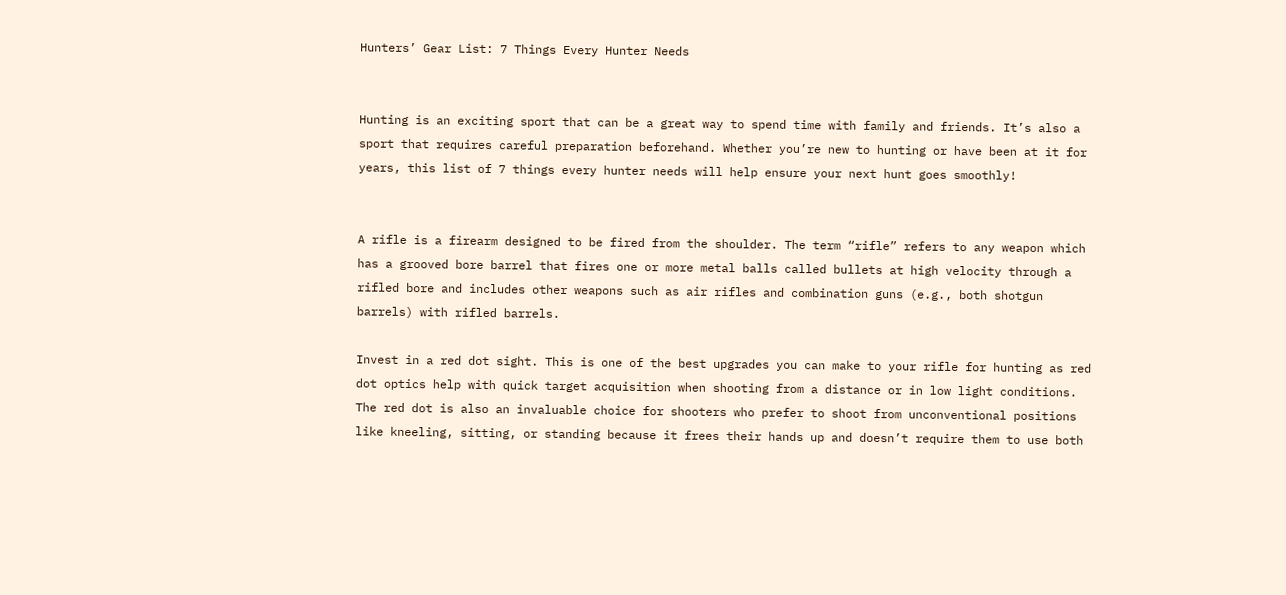Hunters’ Gear List: 7 Things Every Hunter Needs


Hunting is an exciting sport that can be a great way to spend time with family and friends. It’s also a sport that requires careful preparation beforehand. Whether you’re new to hunting or have been at it for years, this list of 7 things every hunter needs will help ensure your next hunt goes smoothly!


A rifle is a firearm designed to be fired from the shoulder. The term “rifle” refers to any weapon which has a grooved bore barrel that fires one or more metal balls called bullets at high velocity through a rifled bore and includes other weapons such as air rifles and combination guns (e.g., both shotgun barrels) with rifled barrels.

Invest in a red dot sight. This is one of the best upgrades you can make to your rifle for hunting as red dot optics help with quick target acquisition when shooting from a distance or in low light conditions. The red dot is also an invaluable choice for shooters who prefer to shoot from unconventional positions like kneeling, sitting, or standing because it frees their hands up and doesn’t require them to use both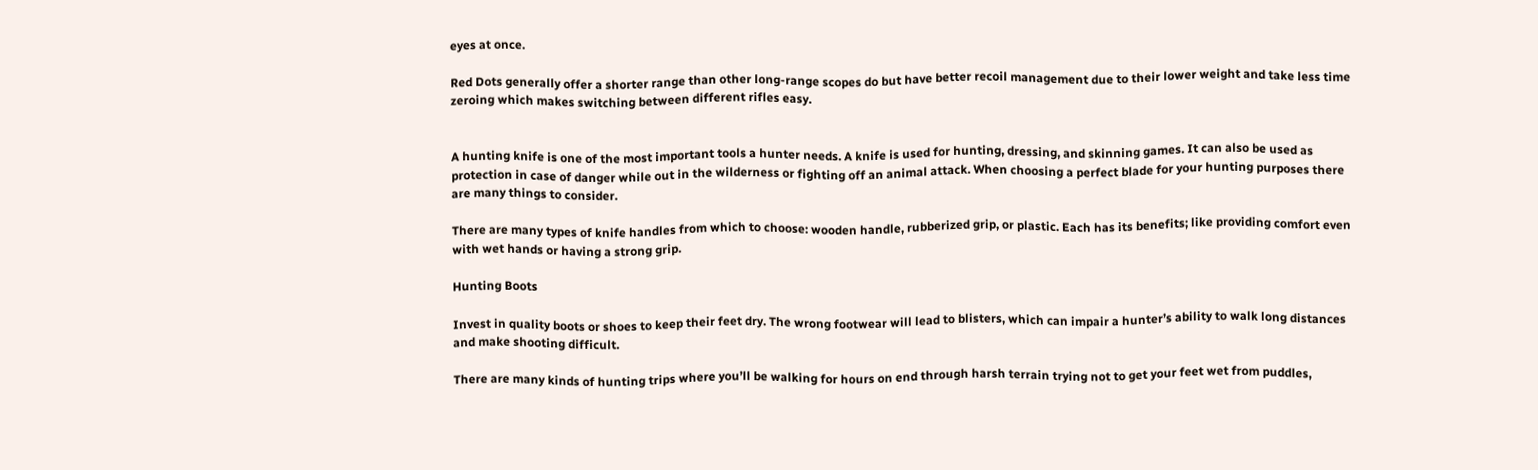eyes at once.

Red Dots generally offer a shorter range than other long-range scopes do but have better recoil management due to their lower weight and take less time zeroing which makes switching between different rifles easy.


A hunting knife is one of the most important tools a hunter needs. A knife is used for hunting, dressing, and skinning games. It can also be used as protection in case of danger while out in the wilderness or fighting off an animal attack. When choosing a perfect blade for your hunting purposes there are many things to consider.

There are many types of knife handles from which to choose: wooden handle, rubberized grip, or plastic. Each has its benefits; like providing comfort even with wet hands or having a strong grip.

Hunting Boots

Invest in quality boots or shoes to keep their feet dry. The wrong footwear will lead to blisters, which can impair a hunter’s ability to walk long distances and make shooting difficult.

There are many kinds of hunting trips where you’ll be walking for hours on end through harsh terrain trying not to get your feet wet from puddles,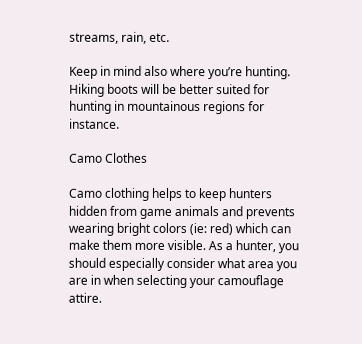streams, rain, etc.

Keep in mind also where you’re hunting. Hiking boots will be better suited for hunting in mountainous regions for instance.

Camo Clothes

Camo clothing helps to keep hunters hidden from game animals and prevents wearing bright colors (ie: red) which can make them more visible. As a hunter, you should especially consider what area you are in when selecting your camouflage attire.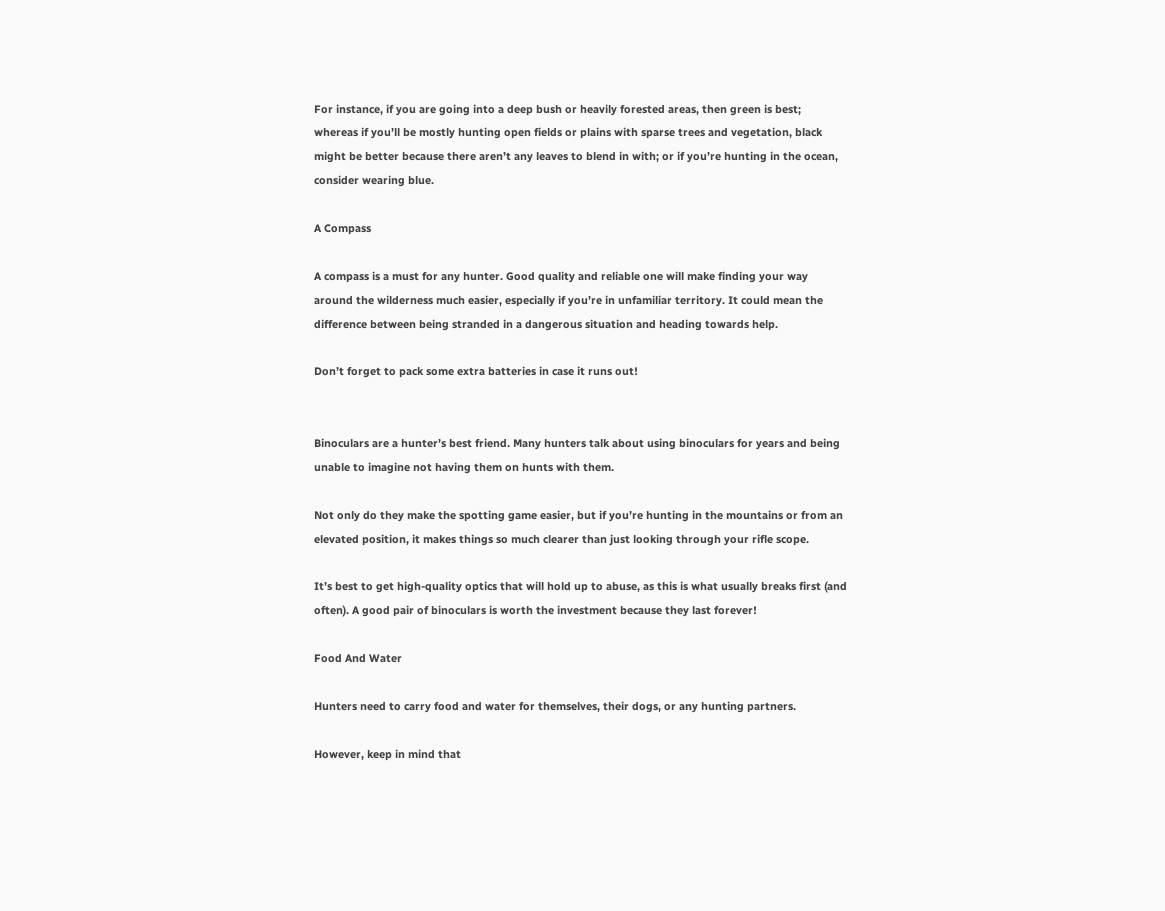For instance, if you are going into a deep bush or heavily forested areas, then green is best; whereas if you’ll be mostly hunting open fields or plains with sparse trees and vegetation, black might be better because there aren’t any leaves to blend in with; or if you’re hunting in the ocean, consider wearing blue.

A Compass

A compass is a must for any hunter. Good quality and reliable one will make finding your way around the wilderness much easier, especially if you’re in unfamiliar territory. It could mean the difference between being stranded in a dangerous situation and heading towards help.

Don’t forget to pack some extra batteries in case it runs out!


Binoculars are a hunter’s best friend. Many hunters talk about using binoculars for years and being unable to imagine not having them on hunts with them.

Not only do they make the spotting game easier, but if you’re hunting in the mountains or from an elevated position, it makes things so much clearer than just looking through your rifle scope.

It’s best to get high-quality optics that will hold up to abuse, as this is what usually breaks first (and often). A good pair of binoculars is worth the investment because they last forever!

Food And Water

Hunters need to carry food and water for themselves, their dogs, or any hunting partners.

However, keep in mind that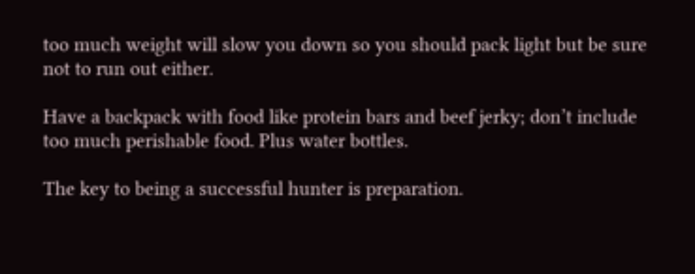too much weight will slow you down so you should pack light but be sure not to run out either.

Have a backpack with food like protein bars and beef jerky; don’t include too much perishable food. Plus water bottles.

The key to being a successful hunter is preparation.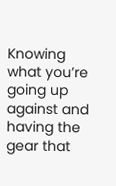Knowing what you’re going up against and having the gear that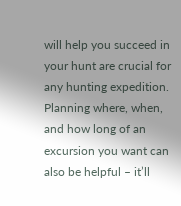will help you succeed in your hunt are crucial for any hunting expedition. Planning where, when, and how long of an excursion you want can also be helpful – it’ll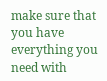make sure that you have everything you need with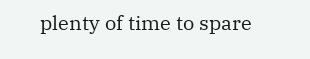plenty of time to spare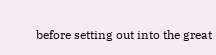before setting out into the great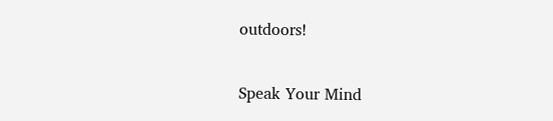outdoors!

Speak Your Mind